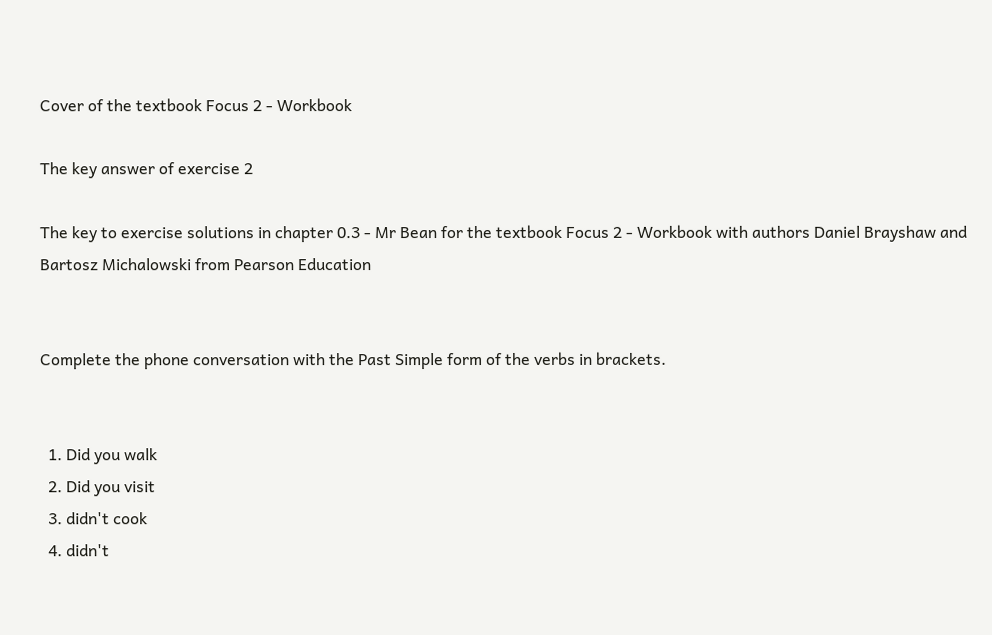Cover of the textbook Focus 2 - Workbook

The key answer of exercise 2

The key to exercise solutions in chapter 0.3 - Mr Bean for the textbook Focus 2 - Workbook with authors Daniel Brayshaw and Bartosz Michalowski from Pearson Education


Complete the phone conversation with the Past Simple form of the verbs in brackets.


  1. Did you walk
  2. Did you visit
  3. didn't cook
  4. didn't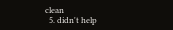clean
  5. didn't help